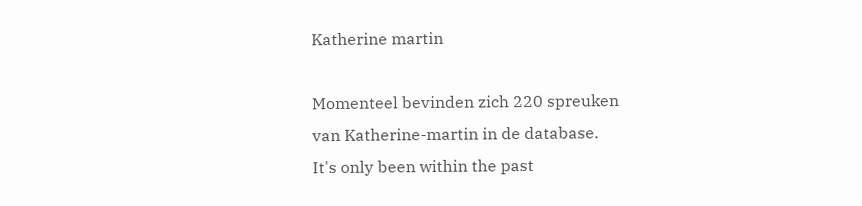Katherine martin

Momenteel bevinden zich 220 spreuken
van Katherine-martin in de database.
It's only been within the past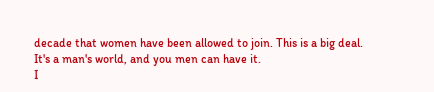decade that women have been allowed to join. This is a big deal.
It's a man's world, and you men can have it.
I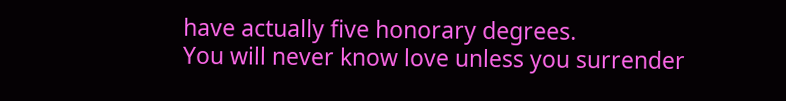have actually five honorary degrees.
You will never know love unless you surrender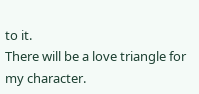to it.
There will be a love triangle for my character.